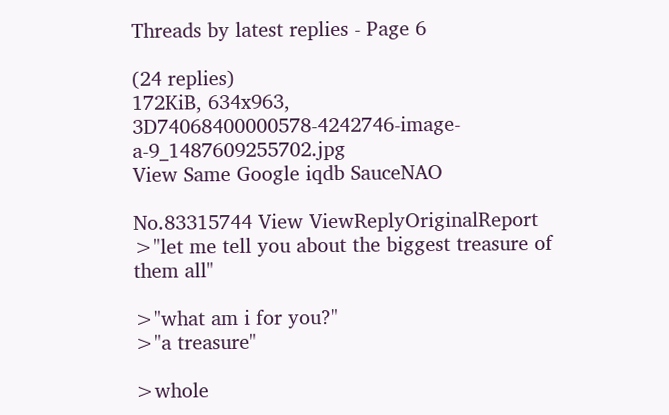Threads by latest replies - Page 6

(24 replies)
172KiB, 634x963, 3D74068400000578-4242746-image-a-9_1487609255702.jpg
View Same Google iqdb SauceNAO

No.83315744 View ViewReplyOriginalReport
>"let me tell you about the biggest treasure of them all"

>"what am i for you?"
>"a treasure"

>whole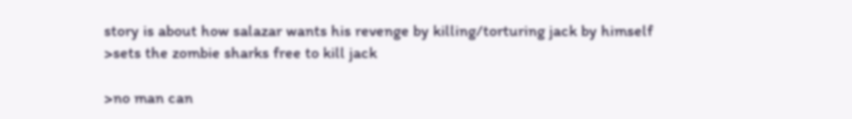story is about how salazar wants his revenge by killing/torturing jack by himself
>sets the zombie sharks free to kill jack

>no man can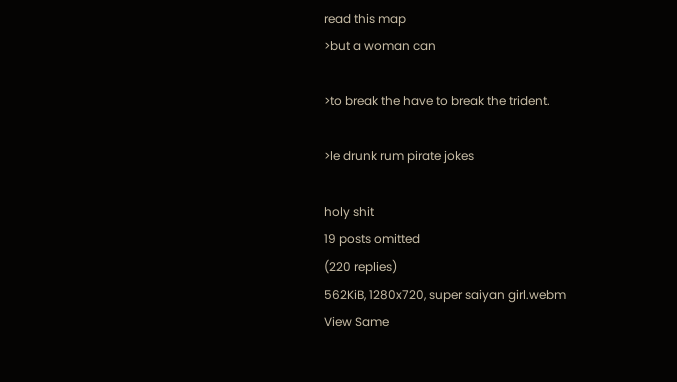read this map
>but a woman can

>to break the have to break the trident.

>le drunk rum pirate jokes

holy shit
19 posts omitted
(220 replies)
562KiB, 1280x720, super saiyan girl.webm
View Same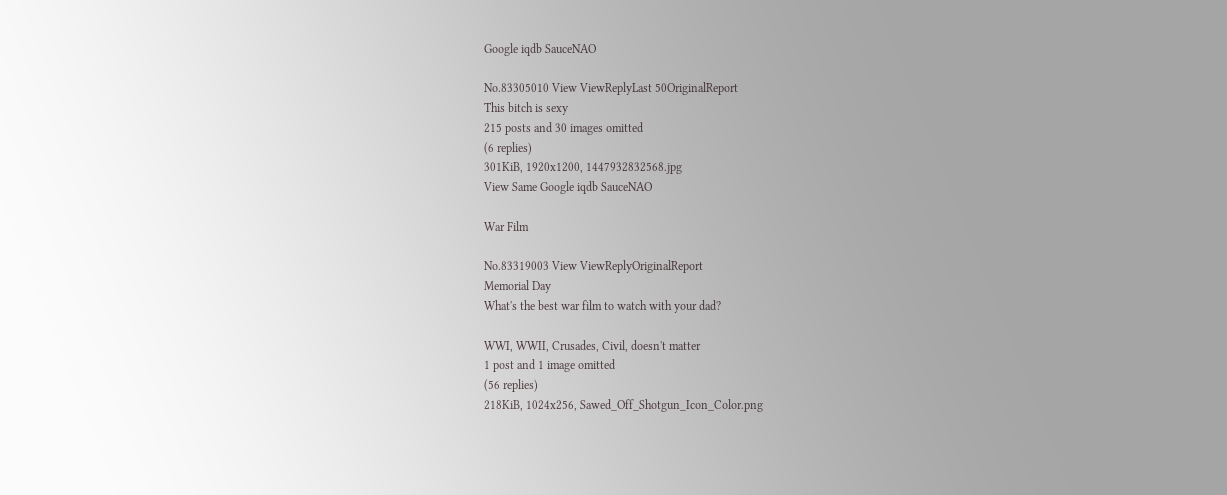Google iqdb SauceNAO

No.83305010 View ViewReplyLast 50OriginalReport
This bitch is sexy
215 posts and 30 images omitted
(6 replies)
301KiB, 1920x1200, 1447932832568.jpg
View Same Google iqdb SauceNAO

War Film

No.83319003 View ViewReplyOriginalReport
Memorial Day
What's the best war film to watch with your dad?

WWI, WWII, Crusades, Civil, doesn't matter
1 post and 1 image omitted
(56 replies)
218KiB, 1024x256, Sawed_Off_Shotgun_Icon_Color.png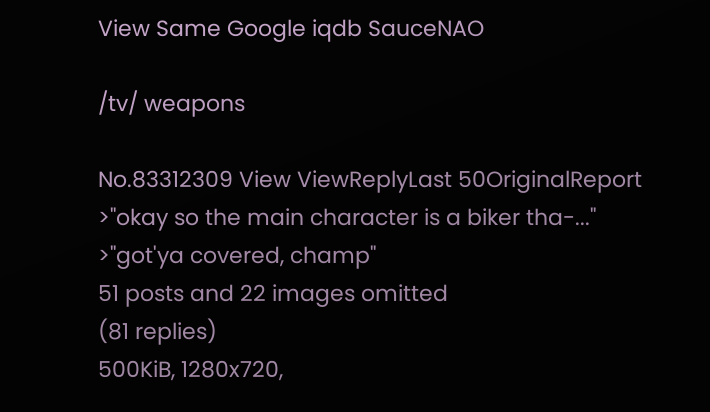View Same Google iqdb SauceNAO

/tv/ weapons

No.83312309 View ViewReplyLast 50OriginalReport
>"okay so the main character is a biker tha-..."
>"got'ya covered, champ"
51 posts and 22 images omitted
(81 replies)
500KiB, 1280x720,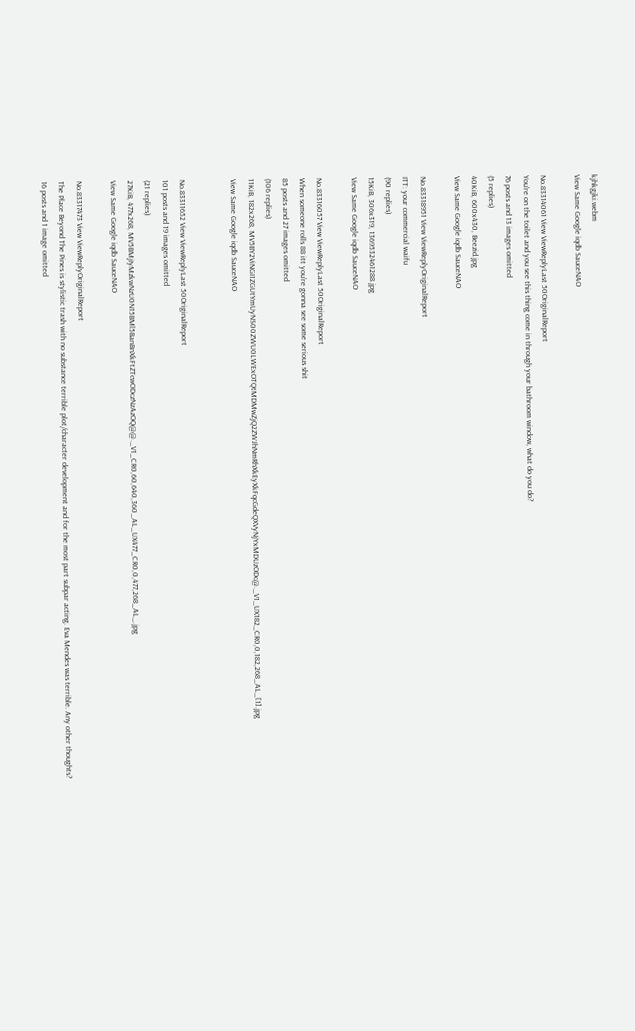kjhkgjki.webm
View Same Google iqdb SauceNAO

No.83314061 View ViewReplyLast 50OriginalReport
You're on the toilet and you see this thing come in through your bathroom window, what do you do?
76 posts and 13 images omitted
(5 replies)
40KiB, 600x430, Beezid.jpg
View Same Google iqdb SauceNAO

No.83318951 View ViewReplyOriginalReport
ITT: your commercial waifu
(90 replies)
15KiB, 306x319, 1369532461288.jpg
View Same Google iqdb SauceNAO

No.83316057 View ViewReplyLast 50OriginalReport
When someone rolls 88 itt you're gonna see some serious shit
85 posts and 27 images omitted
(106 replies)
11KiB, 182x268, MV5BY2ViNGI1ZGUtYmUyNS00ZWU0LWExOTQtMDMwZjQ2ZWJhNmRhXkEyXkFqcGdeQXVyNjYxMDUzODc@._V1_UX182_CR0,0,182,268_AL_[1].jpg
View Same Google iqdb SauceNAO


No.83311652 View ViewReplyLast 50OriginalReport
101 posts and 19 images omitted
(21 replies)
27KiB, 477x268, MV5BMjIyMzkwNzU0N15BMl5BanBnXkFtZTcwODczNzAzOQ@@._V1_CR0,60,640,360_AL_UX477_CR0,0,477,268_AL_.jpg
View Same Google iqdb SauceNAO

No.83317473 View ViewReplyOriginalReport
The Place Beyond The Pines is stylistic trash with no substance terrible plot/character development and for the most part subpar acting. Eva Mendes was terrible. Any other thoughts?
16 posts and 1 image omitted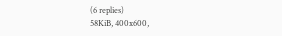(6 replies)
58KiB, 400x600,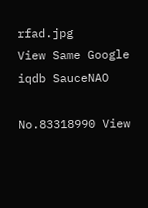rfad.jpg
View Same Google iqdb SauceNAO

No.83318990 View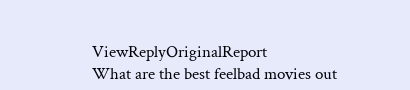ViewReplyOriginalReport
What are the best feelbad movies out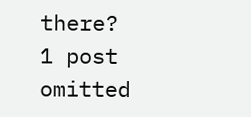there?
1 post omitted